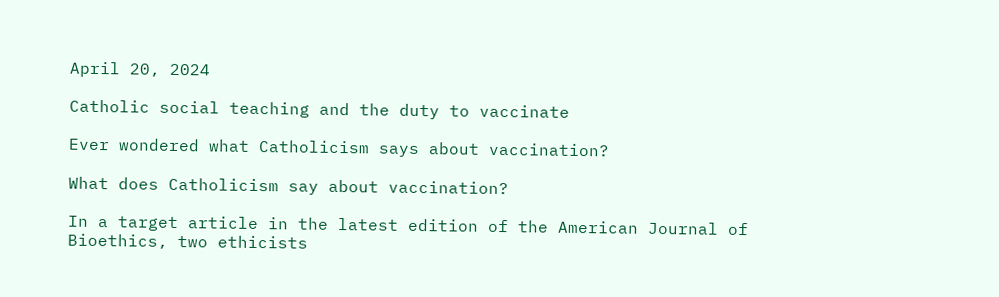April 20, 2024

Catholic social teaching and the duty to vaccinate

Ever wondered what Catholicism says about vaccination?

What does Catholicism say about vaccination?

In a target article in the latest edition of the American Journal of Bioethics, two ethicists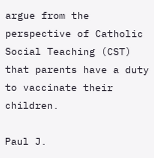argue from the perspective of Catholic Social Teaching (CST) that parents have a duty to vaccinate their children.

Paul J.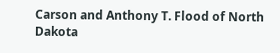Carson and Anthony T. Flood of North Dakota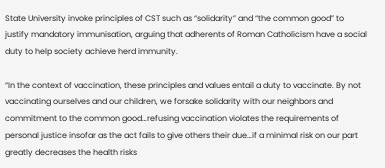State University invoke principles of CST such as “solidarity” and “the common good” to justify mandatory immunisation, arguing that adherents of Roman Catholicism have a social duty to help society achieve herd immunity.

“In the context of vaccination, these principles and values entail a duty to vaccinate. By not vaccinating ourselves and our children, we forsake solidarity with our neighbors and commitment to the common good…refusing vaccination violates the requirements of personal justice insofar as the act fails to give others their due…if a minimal risk on our part greatly decreases the health risks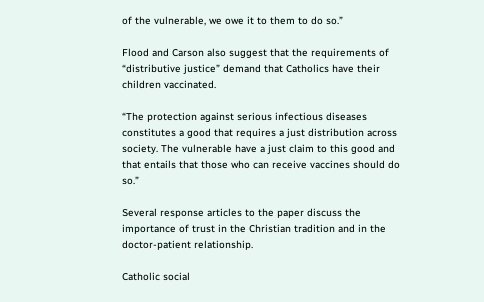of the vulnerable, we owe it to them to do so.”

Flood and Carson also suggest that the requirements of “distributive justice” demand that Catholics have their children vaccinated.

“The protection against serious infectious diseases constitutes a good that requires a just distribution across society. The vulnerable have a just claim to this good and that entails that those who can receive vaccines should do so.”

Several response articles to the paper discuss the importance of trust in the Christian tradition and in the doctor-patient relationship.

Catholic social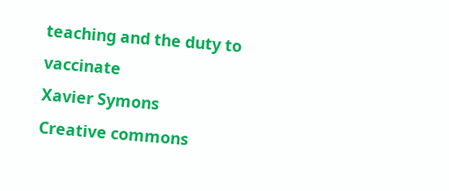teaching and the duty to vaccinate
Xavier Symons
Creative commons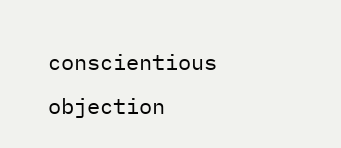conscientious objection